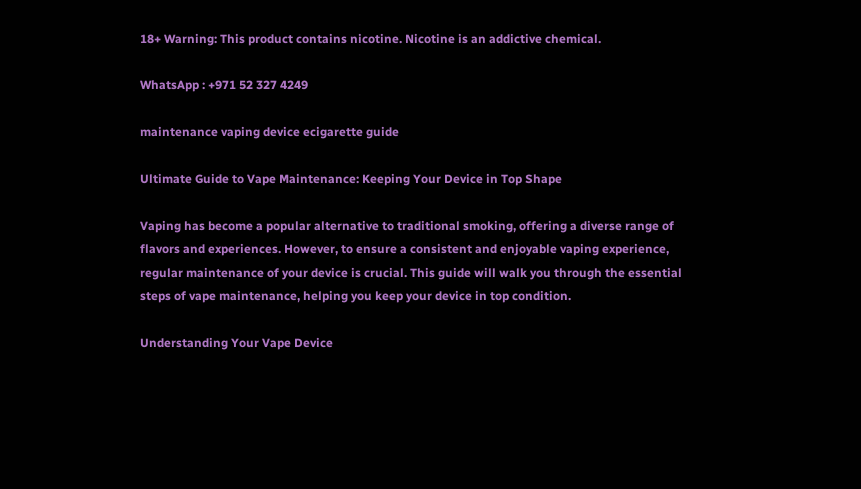18+ Warning: This product contains nicotine. Nicotine is an addictive chemical.

WhatsApp : +971 52 327 4249

maintenance vaping device ecigarette guide

Ultimate Guide to Vape Maintenance: Keeping Your Device in Top Shape

Vaping has become a popular alternative to traditional smoking, offering a diverse range of flavors and experiences. However, to ensure a consistent and enjoyable vaping experience, regular maintenance of your device is crucial. This guide will walk you through the essential steps of vape maintenance, helping you keep your device in top condition.

Understanding Your Vape Device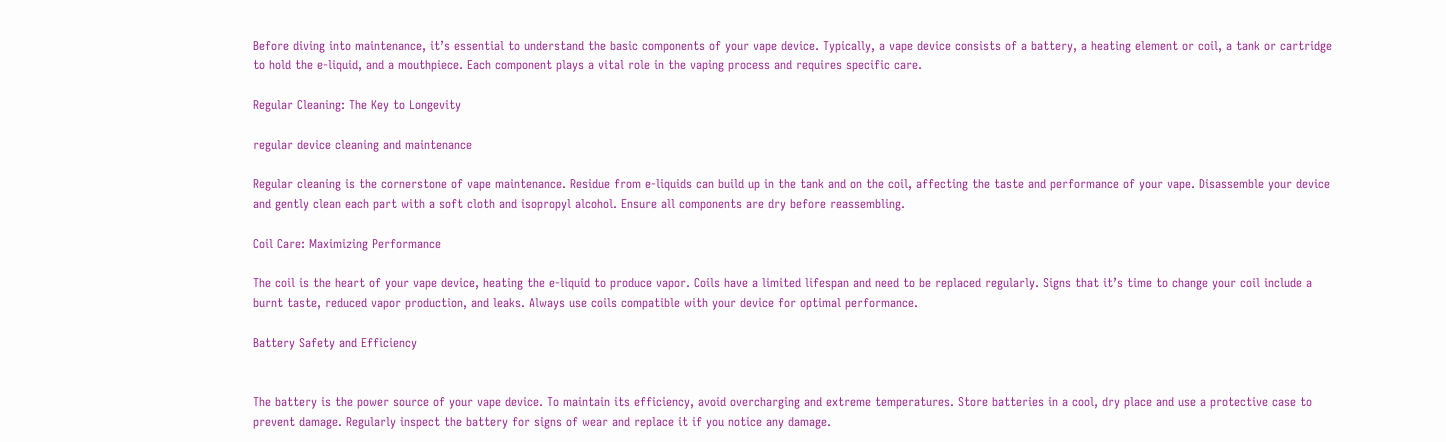Before diving into maintenance, it’s essential to understand the basic components of your vape device. Typically, a vape device consists of a battery, a heating element or coil, a tank or cartridge to hold the e-liquid, and a mouthpiece. Each component plays a vital role in the vaping process and requires specific care.

Regular Cleaning: The Key to Longevity

regular device cleaning and maintenance

Regular cleaning is the cornerstone of vape maintenance. Residue from e-liquids can build up in the tank and on the coil, affecting the taste and performance of your vape. Disassemble your device and gently clean each part with a soft cloth and isopropyl alcohol. Ensure all components are dry before reassembling.

Coil Care: Maximizing Performance

The coil is the heart of your vape device, heating the e-liquid to produce vapor. Coils have a limited lifespan and need to be replaced regularly. Signs that it’s time to change your coil include a burnt taste, reduced vapor production, and leaks. Always use coils compatible with your device for optimal performance.

Battery Safety and Efficiency


The battery is the power source of your vape device. To maintain its efficiency, avoid overcharging and extreme temperatures. Store batteries in a cool, dry place and use a protective case to prevent damage. Regularly inspect the battery for signs of wear and replace it if you notice any damage.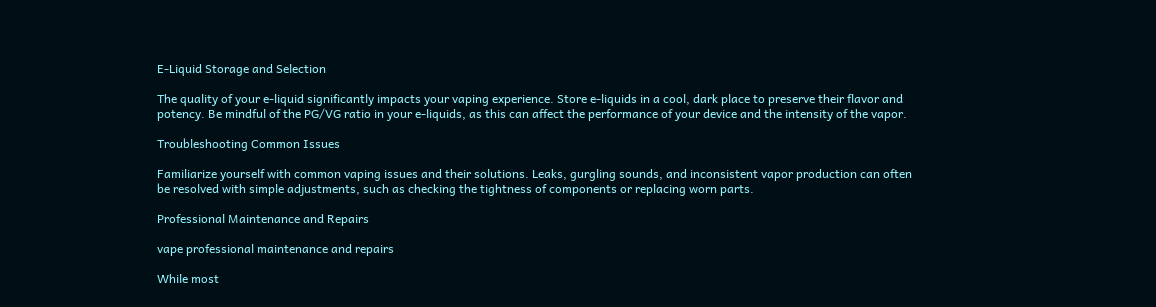E-Liquid Storage and Selection

The quality of your e-liquid significantly impacts your vaping experience. Store e-liquids in a cool, dark place to preserve their flavor and potency. Be mindful of the PG/VG ratio in your e-liquids, as this can affect the performance of your device and the intensity of the vapor.

Troubleshooting Common Issues

Familiarize yourself with common vaping issues and their solutions. Leaks, gurgling sounds, and inconsistent vapor production can often be resolved with simple adjustments, such as checking the tightness of components or replacing worn parts.

Professional Maintenance and Repairs

vape professional maintenance and repairs

While most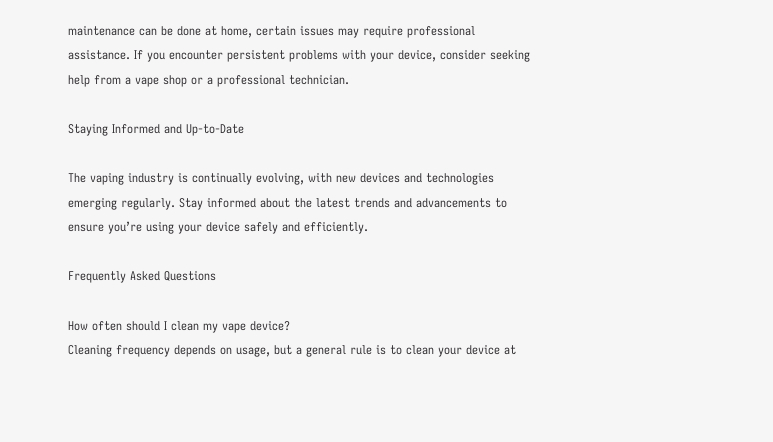maintenance can be done at home, certain issues may require professional assistance. If you encounter persistent problems with your device, consider seeking help from a vape shop or a professional technician.

Staying Informed and Up-to-Date

The vaping industry is continually evolving, with new devices and technologies emerging regularly. Stay informed about the latest trends and advancements to ensure you’re using your device safely and efficiently.

Frequently Asked Questions

How often should I clean my vape device?
Cleaning frequency depends on usage, but a general rule is to clean your device at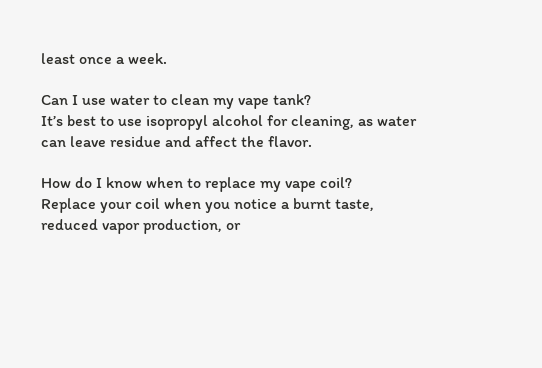least once a week.

Can I use water to clean my vape tank?
It’s best to use isopropyl alcohol for cleaning, as water can leave residue and affect the flavor.

How do I know when to replace my vape coil?
Replace your coil when you notice a burnt taste, reduced vapor production, or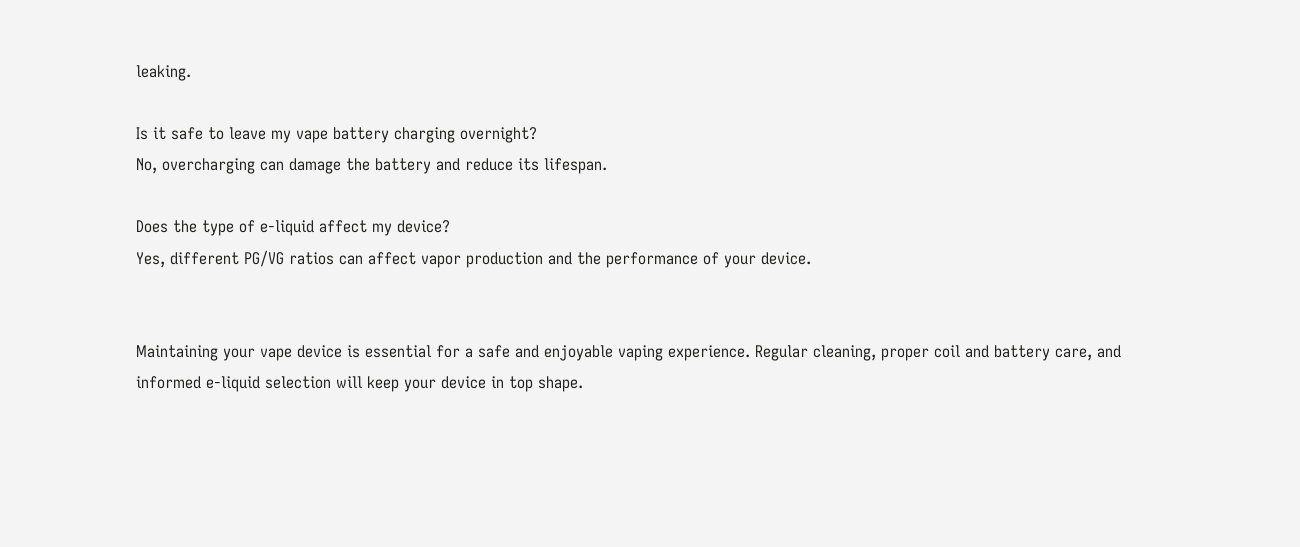leaking.

Is it safe to leave my vape battery charging overnight?
No, overcharging can damage the battery and reduce its lifespan.

Does the type of e-liquid affect my device?
Yes, different PG/VG ratios can affect vapor production and the performance of your device.


Maintaining your vape device is essential for a safe and enjoyable vaping experience. Regular cleaning, proper coil and battery care, and informed e-liquid selection will keep your device in top shape.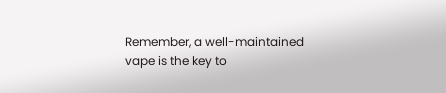Remember, a well-maintained vape is the key to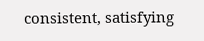consistent, satisfying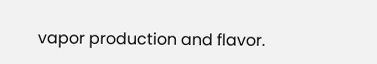vapor production and flavor.